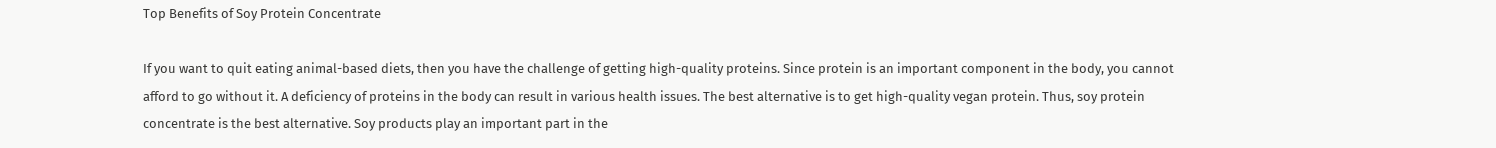Top Benefits of Soy Protein Concentrate

If you want to quit eating animal-based diets, then you have the challenge of getting high-quality proteins. Since protein is an important component in the body, you cannot afford to go without it. A deficiency of proteins in the body can result in various health issues. The best alternative is to get high-quality vegan protein. Thus, soy protein concentrate is the best alternative. Soy products play an important part in the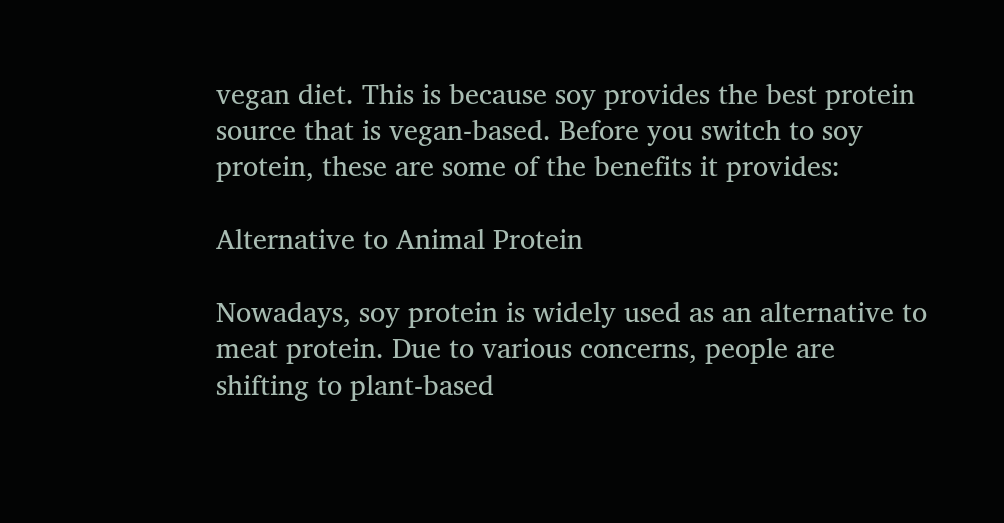vegan diet. This is because soy provides the best protein source that is vegan-based. Before you switch to soy protein, these are some of the benefits it provides:

Alternative to Animal Protein

Nowadays, soy protein is widely used as an alternative to meat protein. Due to various concerns, people are shifting to plant-based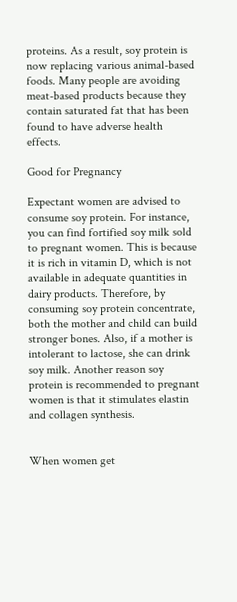proteins. As a result, soy protein is now replacing various animal-based foods. Many people are avoiding meat-based products because they contain saturated fat that has been found to have adverse health effects.

Good for Pregnancy

Expectant women are advised to consume soy protein. For instance, you can find fortified soy milk sold to pregnant women. This is because it is rich in vitamin D, which is not available in adequate quantities in dairy products. Therefore, by consuming soy protein concentrate, both the mother and child can build stronger bones. Also, if a mother is intolerant to lactose, she can drink soy milk. Another reason soy protein is recommended to pregnant women is that it stimulates elastin and collagen synthesis.


When women get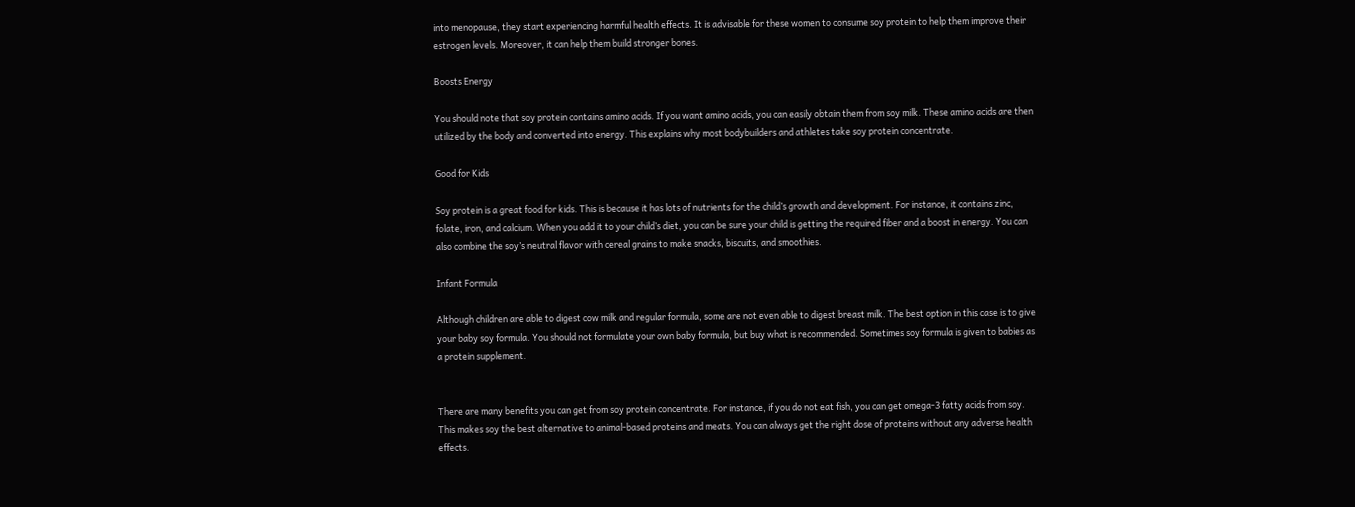into menopause, they start experiencing harmful health effects. It is advisable for these women to consume soy protein to help them improve their estrogen levels. Moreover, it can help them build stronger bones.

Boosts Energy

You should note that soy protein contains amino acids. If you want amino acids, you can easily obtain them from soy milk. These amino acids are then utilized by the body and converted into energy. This explains why most bodybuilders and athletes take soy protein concentrate.

Good for Kids

Soy protein is a great food for kids. This is because it has lots of nutrients for the child’s growth and development. For instance, it contains zinc, folate, iron, and calcium. When you add it to your child’s diet, you can be sure your child is getting the required fiber and a boost in energy. You can also combine the soy’s neutral flavor with cereal grains to make snacks, biscuits, and smoothies.

Infant Formula

Although children are able to digest cow milk and regular formula, some are not even able to digest breast milk. The best option in this case is to give your baby soy formula. You should not formulate your own baby formula, but buy what is recommended. Sometimes soy formula is given to babies as a protein supplement.


There are many benefits you can get from soy protein concentrate. For instance, if you do not eat fish, you can get omega-3 fatty acids from soy. This makes soy the best alternative to animal-based proteins and meats. You can always get the right dose of proteins without any adverse health effects.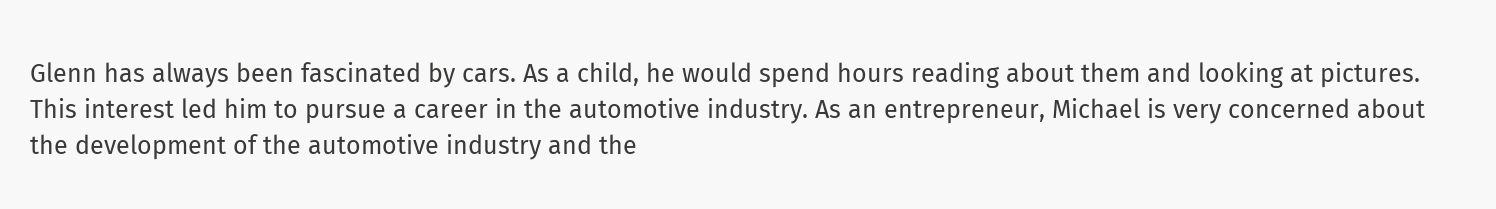Glenn has always been fascinated by cars. As a child, he would spend hours reading about them and looking at pictures. This interest led him to pursue a career in the automotive industry. As an entrepreneur, Michael is very concerned about the development of the automotive industry and the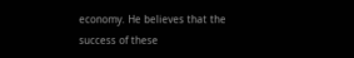economy. He believes that the success of these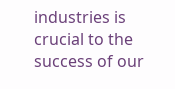industries is crucial to the success of our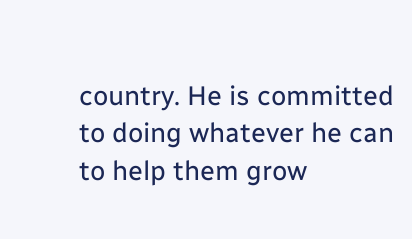country. He is committed to doing whatever he can to help them grow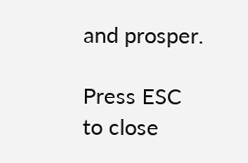and prosper.

Press ESC to close